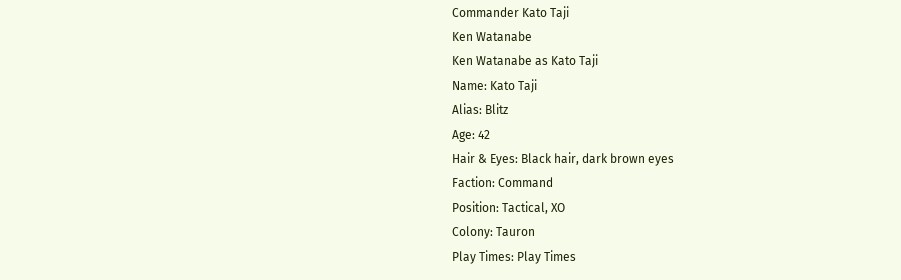Commander Kato Taji
Ken Watanabe
Ken Watanabe as Kato Taji
Name: Kato Taji
Alias: Blitz
Age: 42
Hair & Eyes: Black hair, dark brown eyes
Faction: Command
Position: Tactical, XO
Colony: Tauron
Play Times: Play Times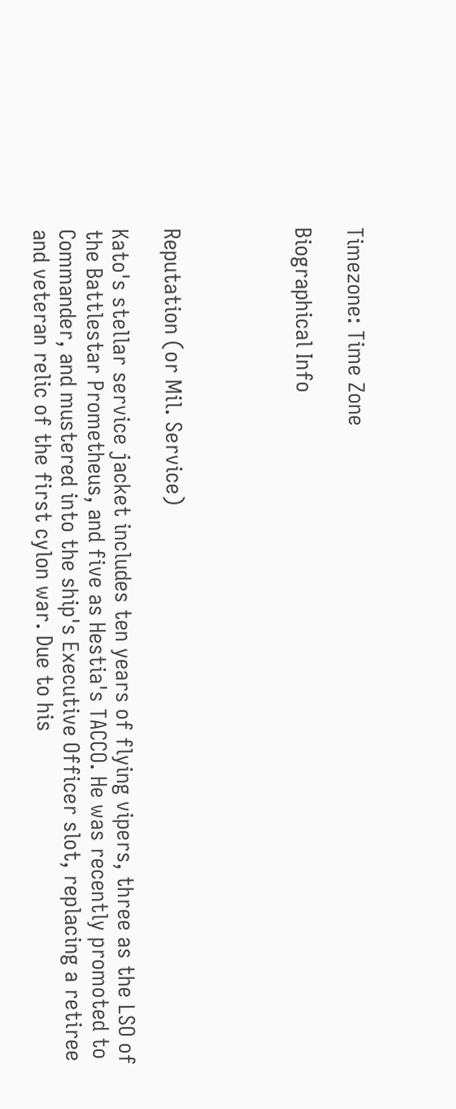Timezone: Time Zone

Biographical Info




Reputation (or Mil. Service)

Kato's stellar service jacket includes ten years of flying vipers, three as the LSO of the Battlestar Prometheus, and five as Hestia's TACCO. He was recently promoted to Commander, and mustered into the ship's Executive Officer slot, replacing a retiree and veteran relic of the first cylon war. Due to his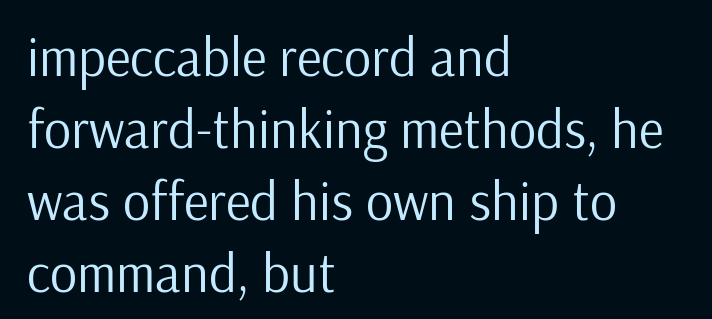impeccable record and forward-thinking methods, he was offered his own ship to command, but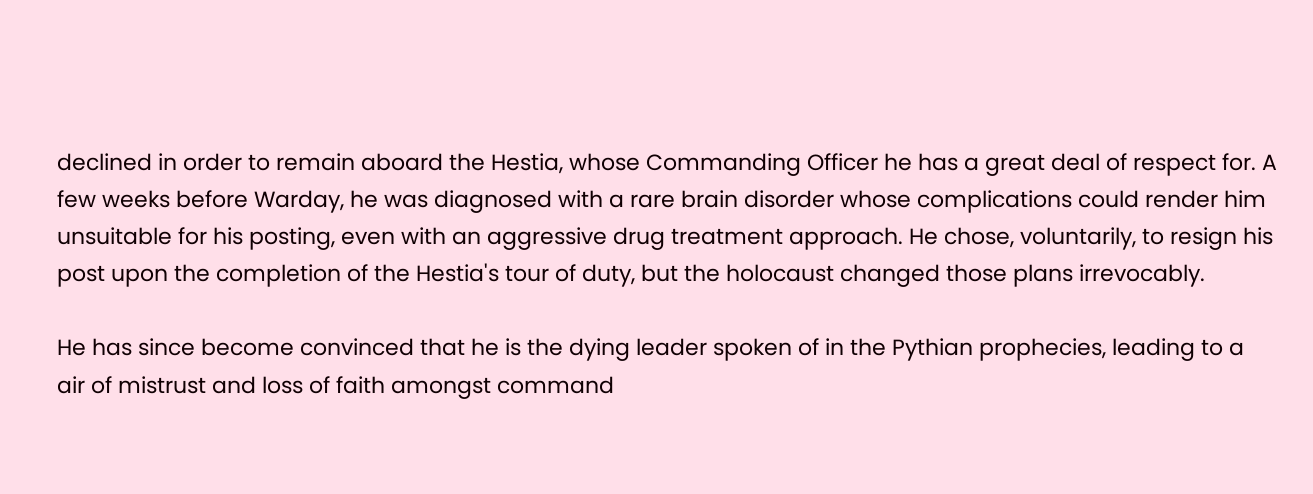declined in order to remain aboard the Hestia, whose Commanding Officer he has a great deal of respect for. A few weeks before Warday, he was diagnosed with a rare brain disorder whose complications could render him unsuitable for his posting, even with an aggressive drug treatment approach. He chose, voluntarily, to resign his post upon the completion of the Hestia's tour of duty, but the holocaust changed those plans irrevocably.

He has since become convinced that he is the dying leader spoken of in the Pythian prophecies, leading to a air of mistrust and loss of faith amongst command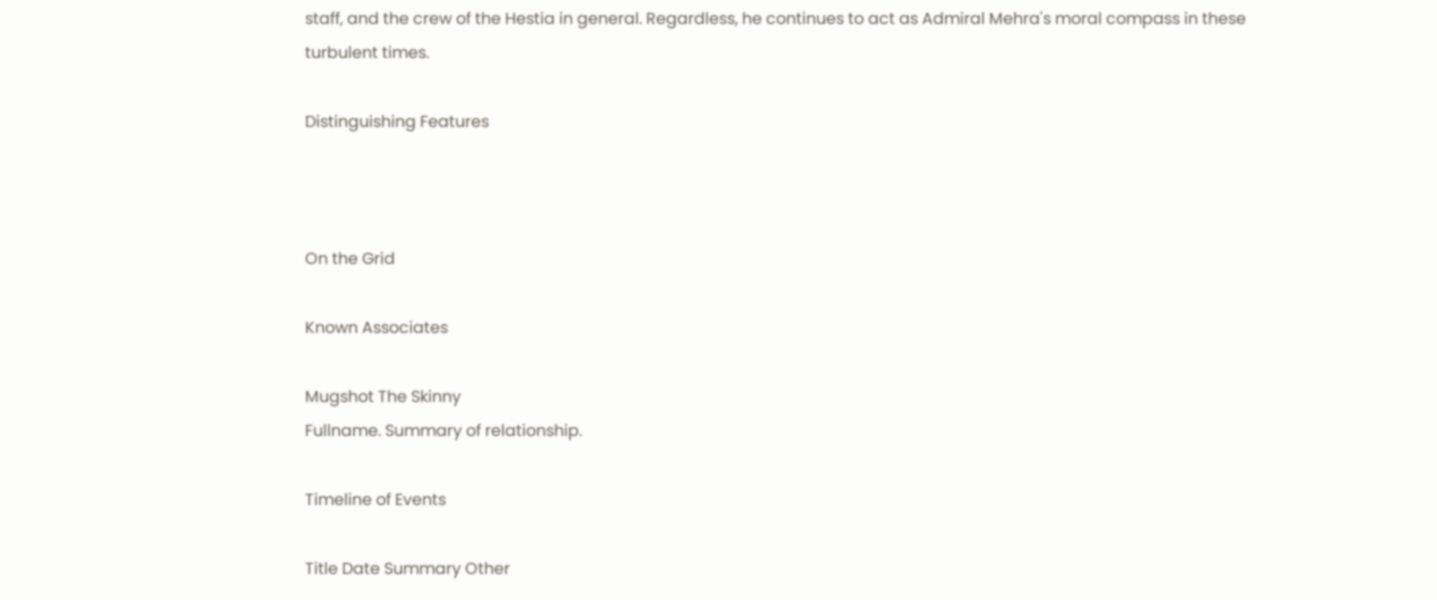staff, and the crew of the Hestia in general. Regardless, he continues to act as Admiral Mehra's moral compass in these turbulent times.

Distinguishing Features



On the Grid

Known Associates

Mugshot The Skinny
Fullname. Summary of relationship.

Timeline of Events

Title Date Summary Other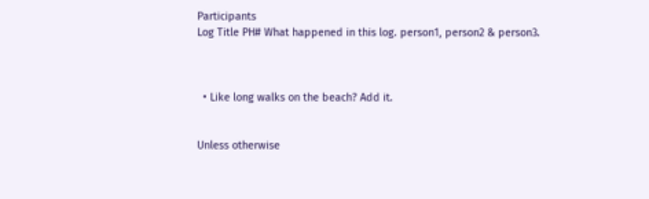Participants
Log Title PH# What happened in this log. person1, person2 & person3.



  • Like long walks on the beach? Add it.


Unless otherwise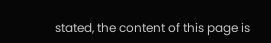stated, the content of this page is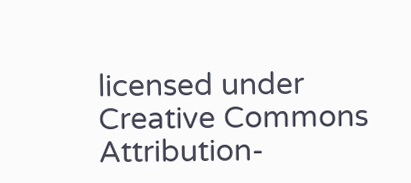licensed under Creative Commons Attribution-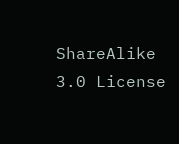ShareAlike 3.0 License